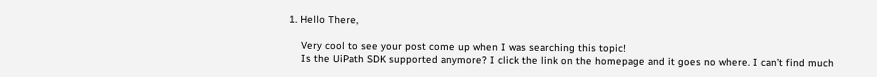1. Hello There,

    Very cool to see your post come up when I was searching this topic!
    Is the UiPath SDK supported anymore? I click the link on the homepage and it goes no where. I can’t find much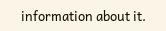information about it.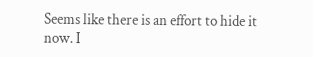Seems like there is an effort to hide it now. I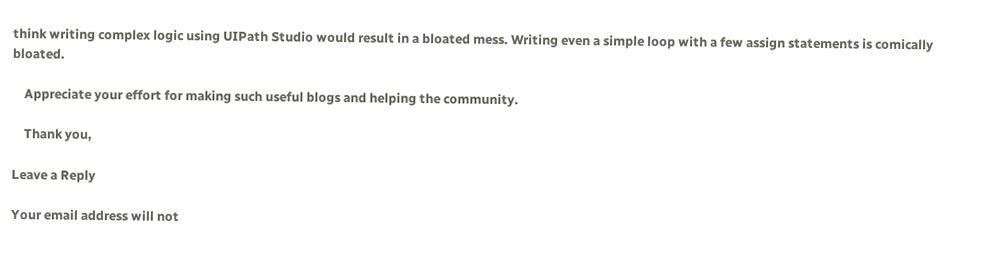think writing complex logic using UIPath Studio would result in a bloated mess. Writing even a simple loop with a few assign statements is comically bloated.

    Appreciate your effort for making such useful blogs and helping the community.

    Thank you,

Leave a Reply

Your email address will not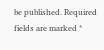be published. Required fields are marked *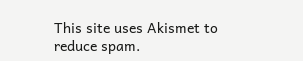This site uses Akismet to reduce spam.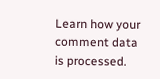Learn how your comment data is processed.